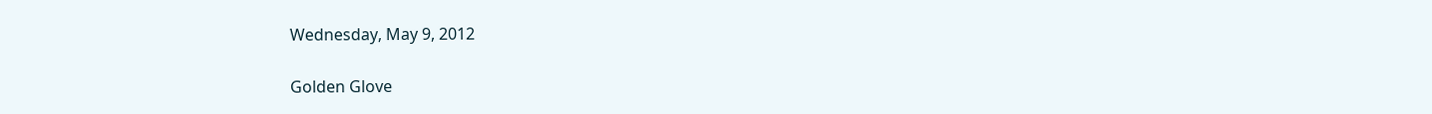Wednesday, May 9, 2012

Golden Glove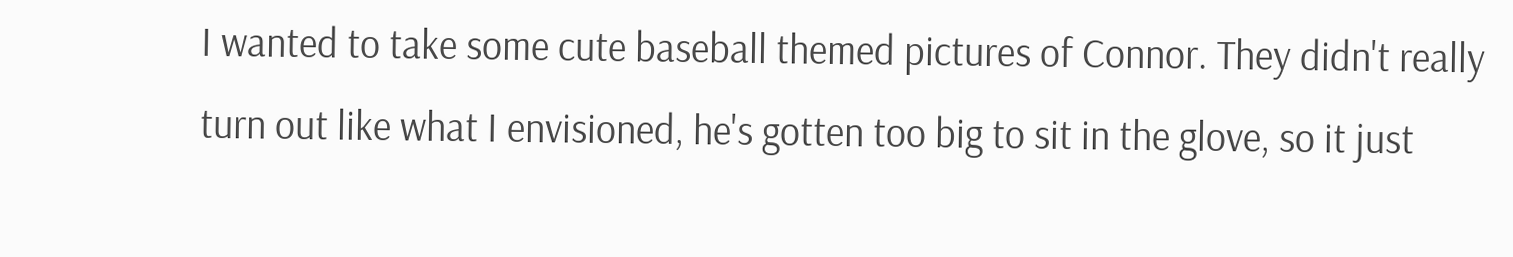I wanted to take some cute baseball themed pictures of Connor. They didn't really turn out like what I envisioned, he's gotten too big to sit in the glove, so it just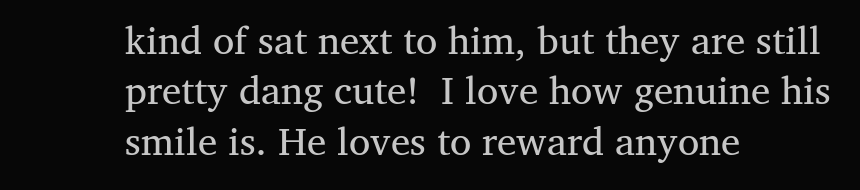kind of sat next to him, but they are still pretty dang cute!  I love how genuine his smile is. He loves to reward anyone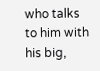who talks to him with his big,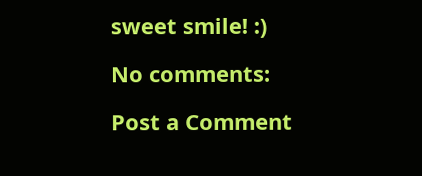sweet smile! :)

No comments:

Post a Comment